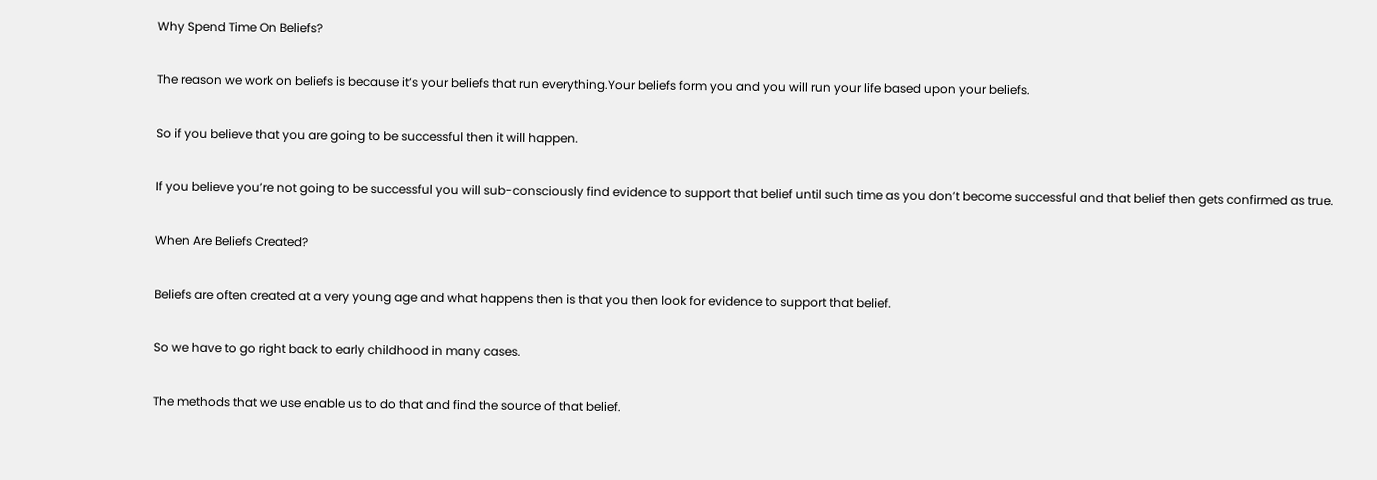Why Spend Time On Beliefs?

The reason we work on beliefs is because it’s your beliefs that run everything.Your beliefs form you and you will run your life based upon your beliefs.

So if you believe that you are going to be successful then it will happen.

If you believe you’re not going to be successful you will sub-consciously find evidence to support that belief until such time as you don’t become successful and that belief then gets confirmed as true.

When Are Beliefs Created?

Beliefs are often created at a very young age and what happens then is that you then look for evidence to support that belief.

So we have to go right back to early childhood in many cases.

The methods that we use enable us to do that and find the source of that belief.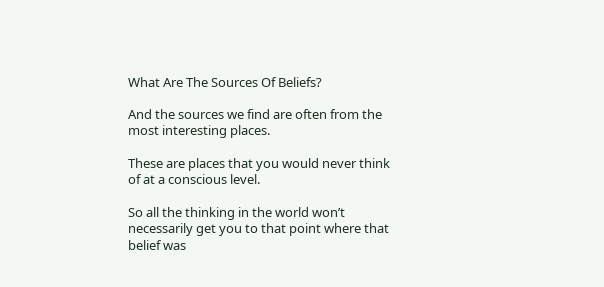What Are The Sources Of Beliefs?

And the sources we find are often from the most interesting places.

These are places that you would never think of at a conscious level.

So all the thinking in the world won’t necessarily get you to that point where that belief was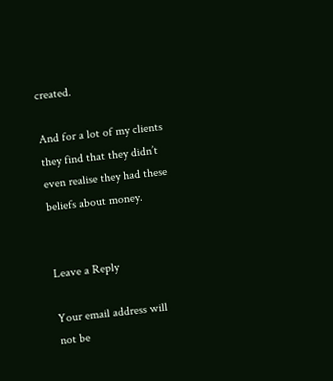created.

And for a lot of my clients they find that they didn’t even realise they had these beliefs about money.


Leave a Reply

Your email address will not be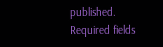published. Required fields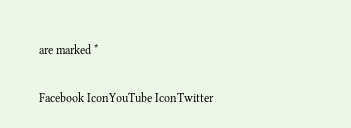are marked *

Facebook IconYouTube IconTwitter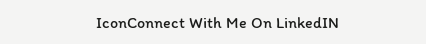IconConnect With Me On LinkedIN